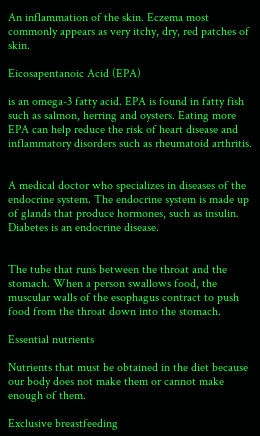An inflammation of the skin. Eczema most commonly appears as very itchy, dry, red patches of skin.

Eicosapentanoic Acid (EPA)

is an omega-3 fatty acid. EPA is found in fatty fish such as salmon, herring and oysters. Eating more EPA can help reduce the risk of heart disease and inflammatory disorders such as rheumatoid arthritis.


A medical doctor who specializes in diseases of the endocrine system. The endocrine system is made up of glands that produce hormones, such as insulin. Diabetes is an endocrine disease.


The tube that runs between the throat and the stomach. When a person swallows food, the muscular walls of the esophagus contract to push food from the throat down into the stomach.

Essential nutrients

Nutrients that must be obtained in the diet because our body does not make them or cannot make enough of them.

Exclusive breastfeeding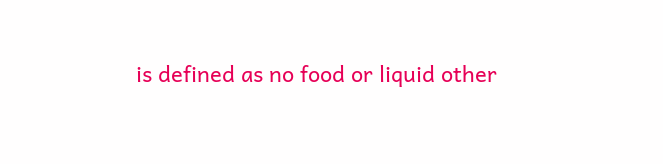is defined as no food or liquid other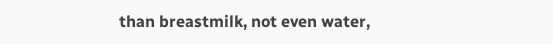than breastmilk, not even water,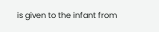is given to the infant from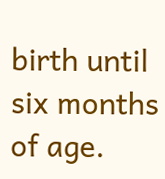birth until six months of age.